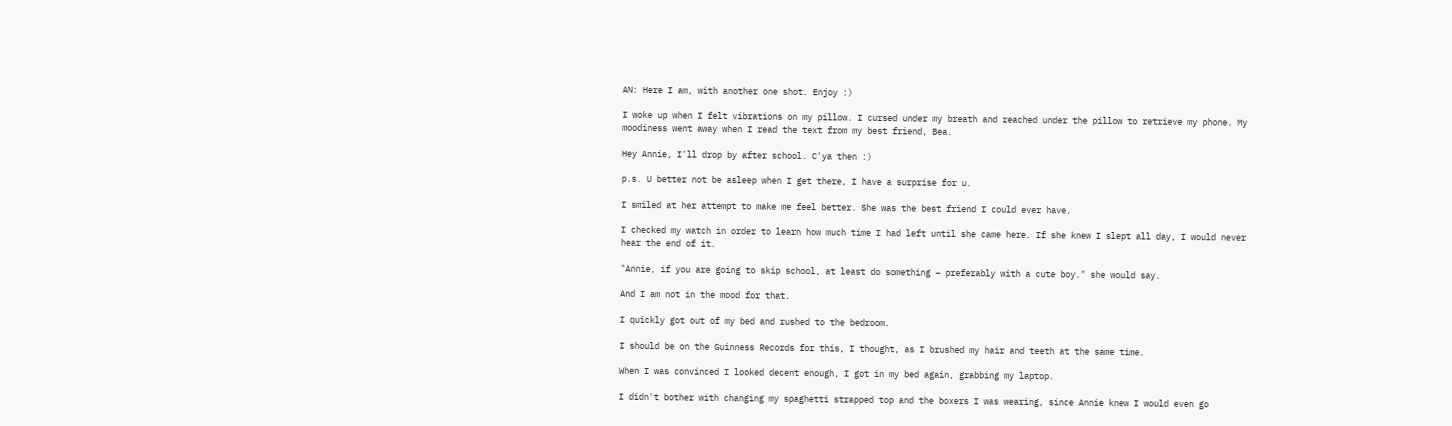AN: Here I am, with another one shot. Enjoy :)

I woke up when I felt vibrations on my pillow. I cursed under my breath and reached under the pillow to retrieve my phone. My moodiness went away when I read the text from my best friend, Bea.

Hey Annie, I'll drop by after school. C'ya then :)

p.s. U better not be asleep when I get there, I have a surprise for u.

I smiled at her attempt to make me feel better. She was the best friend I could ever have.

I checked my watch in order to learn how much time I had left until she came here. If she knew I slept all day, I would never hear the end of it.

"Annie, if you are going to skip school, at least do something – preferably with a cute boy." she would say.

And I am not in the mood for that.

I quickly got out of my bed and rushed to the bedroom.

I should be on the Guinness Records for this, I thought, as I brushed my hair and teeth at the same time.

When I was convinced I looked decent enough, I got in my bed again, grabbing my laptop.

I didn't bother with changing my spaghetti strapped top and the boxers I was wearing, since Annie knew I would even go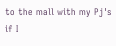to the mall with my Pj's if I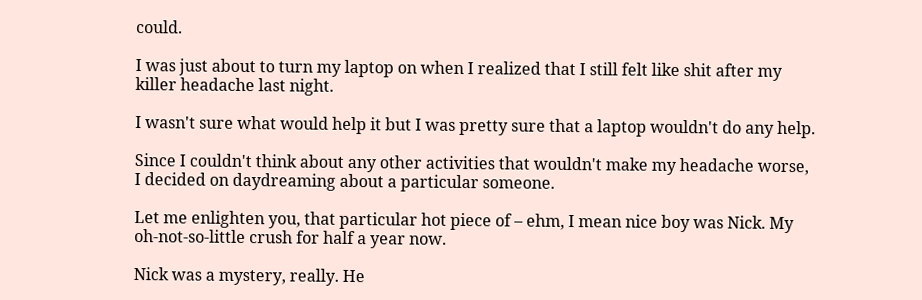could.

I was just about to turn my laptop on when I realized that I still felt like shit after my killer headache last night.

I wasn't sure what would help it but I was pretty sure that a laptop wouldn't do any help.

Since I couldn't think about any other activities that wouldn't make my headache worse, I decided on daydreaming about a particular someone.

Let me enlighten you, that particular hot piece of – ehm, I mean nice boy was Nick. My oh-not-so-little crush for half a year now.

Nick was a mystery, really. He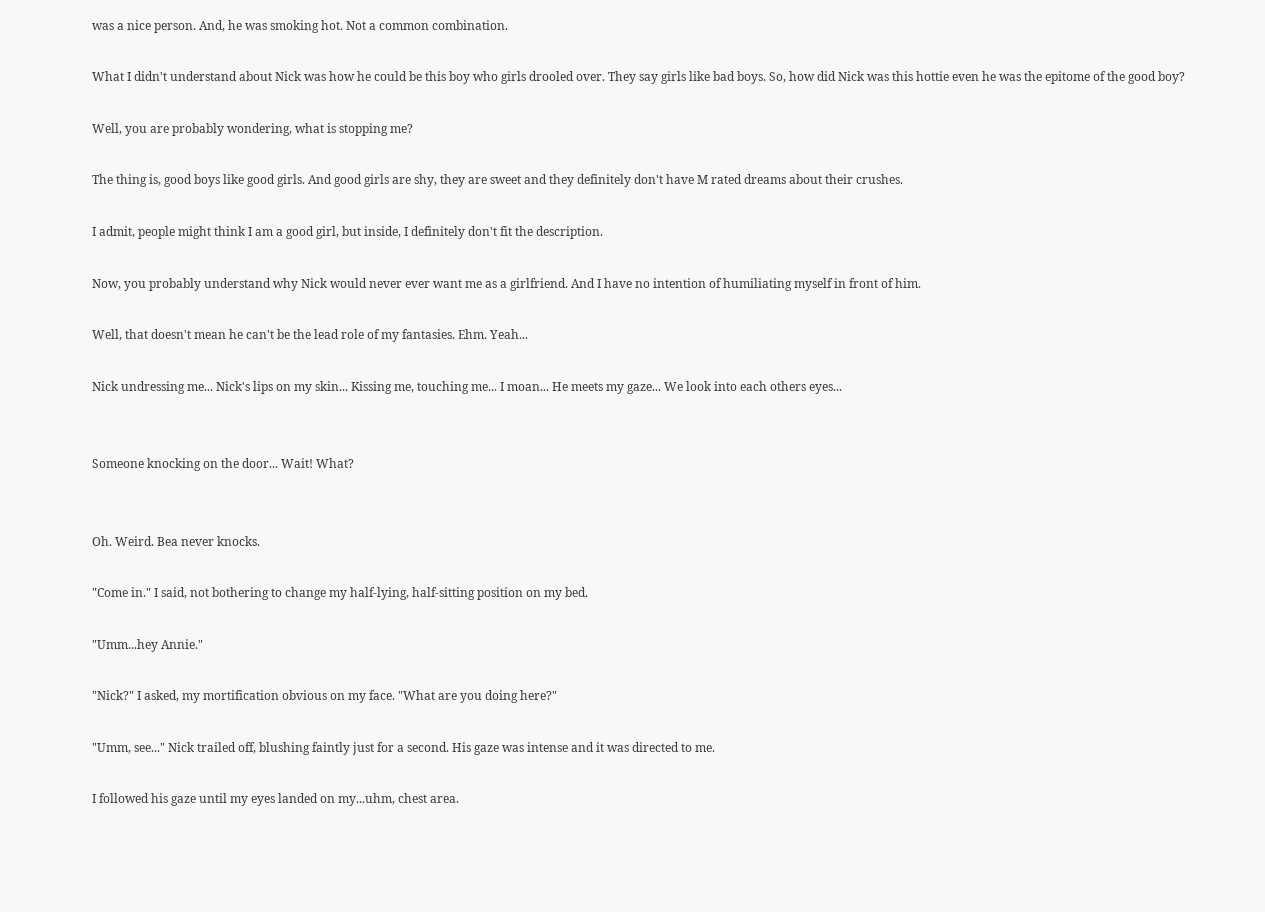was a nice person. And, he was smoking hot. Not a common combination.

What I didn't understand about Nick was how he could be this boy who girls drooled over. They say girls like bad boys. So, how did Nick was this hottie even he was the epitome of the good boy?

Well, you are probably wondering, what is stopping me?

The thing is, good boys like good girls. And good girls are shy, they are sweet and they definitely don't have M rated dreams about their crushes.

I admit, people might think I am a good girl, but inside, I definitely don't fit the description.

Now, you probably understand why Nick would never ever want me as a girlfriend. And I have no intention of humiliating myself in front of him.

Well, that doesn't mean he can't be the lead role of my fantasies. Ehm. Yeah...

Nick undressing me... Nick's lips on my skin... Kissing me, touching me... I moan... He meets my gaze... We look into each others eyes...


Someone knocking on the door... Wait! What?


Oh. Weird. Bea never knocks.

"Come in." I said, not bothering to change my half-lying, half-sitting position on my bed.

"Umm...hey Annie."

"Nick?" I asked, my mortification obvious on my face. "What are you doing here?"

"Umm, see..." Nick trailed off, blushing faintly just for a second. His gaze was intense and it was directed to me.

I followed his gaze until my eyes landed on my...uhm, chest area.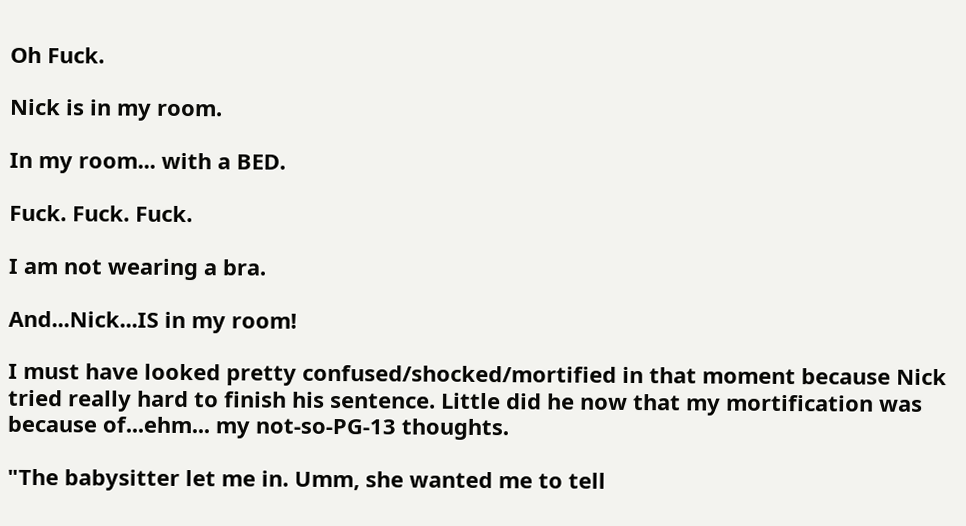Oh Fuck.

Nick is in my room.

In my room... with a BED.

Fuck. Fuck. Fuck.

I am not wearing a bra.

And...Nick...IS in my room!

I must have looked pretty confused/shocked/mortified in that moment because Nick tried really hard to finish his sentence. Little did he now that my mortification was because of...ehm... my not-so-PG-13 thoughts.

"The babysitter let me in. Umm, she wanted me to tell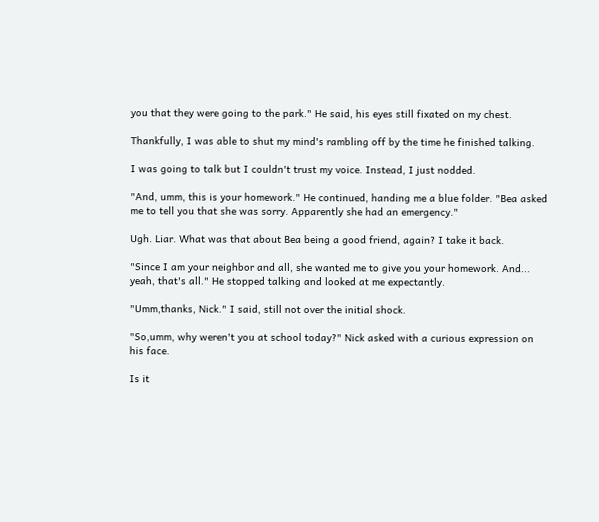you that they were going to the park." He said, his eyes still fixated on my chest.

Thankfully, I was able to shut my mind's rambling off by the time he finished talking.

I was going to talk but I couldn't trust my voice. Instead, I just nodded.

"And, umm, this is your homework." He continued, handing me a blue folder. "Bea asked me to tell you that she was sorry. Apparently she had an emergency."

Ugh. Liar. What was that about Bea being a good friend, again? I take it back.

"Since I am your neighbor and all, she wanted me to give you your homework. And... yeah, that's all." He stopped talking and looked at me expectantly.

"Umm,thanks, Nick." I said, still not over the initial shock.

"So,umm, why weren't you at school today?" Nick asked with a curious expression on his face.

Is it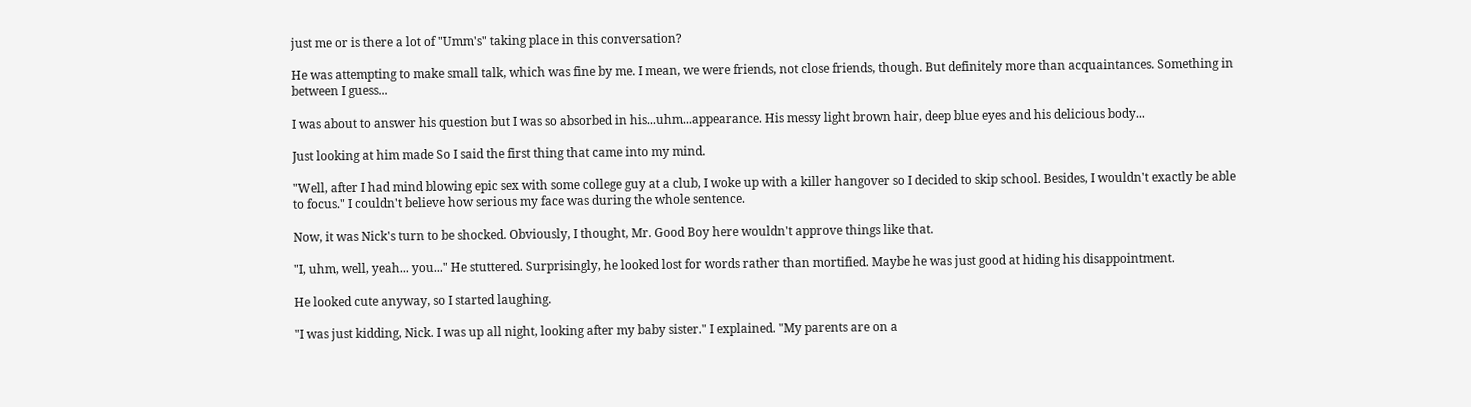just me or is there a lot of "Umm's" taking place in this conversation?

He was attempting to make small talk, which was fine by me. I mean, we were friends, not close friends, though. But definitely more than acquaintances. Something in between I guess...

I was about to answer his question but I was so absorbed in his...uhm...appearance. His messy light brown hair, deep blue eyes and his delicious body...

Just looking at him made So I said the first thing that came into my mind.

"Well, after I had mind blowing epic sex with some college guy at a club, I woke up with a killer hangover so I decided to skip school. Besides, I wouldn't exactly be able to focus." I couldn't believe how serious my face was during the whole sentence.

Now, it was Nick's turn to be shocked. Obviously, I thought, Mr. Good Boy here wouldn't approve things like that.

"I, uhm, well, yeah... you..." He stuttered. Surprisingly, he looked lost for words rather than mortified. Maybe he was just good at hiding his disappointment.

He looked cute anyway, so I started laughing.

"I was just kidding, Nick. I was up all night, looking after my baby sister." I explained. "My parents are on a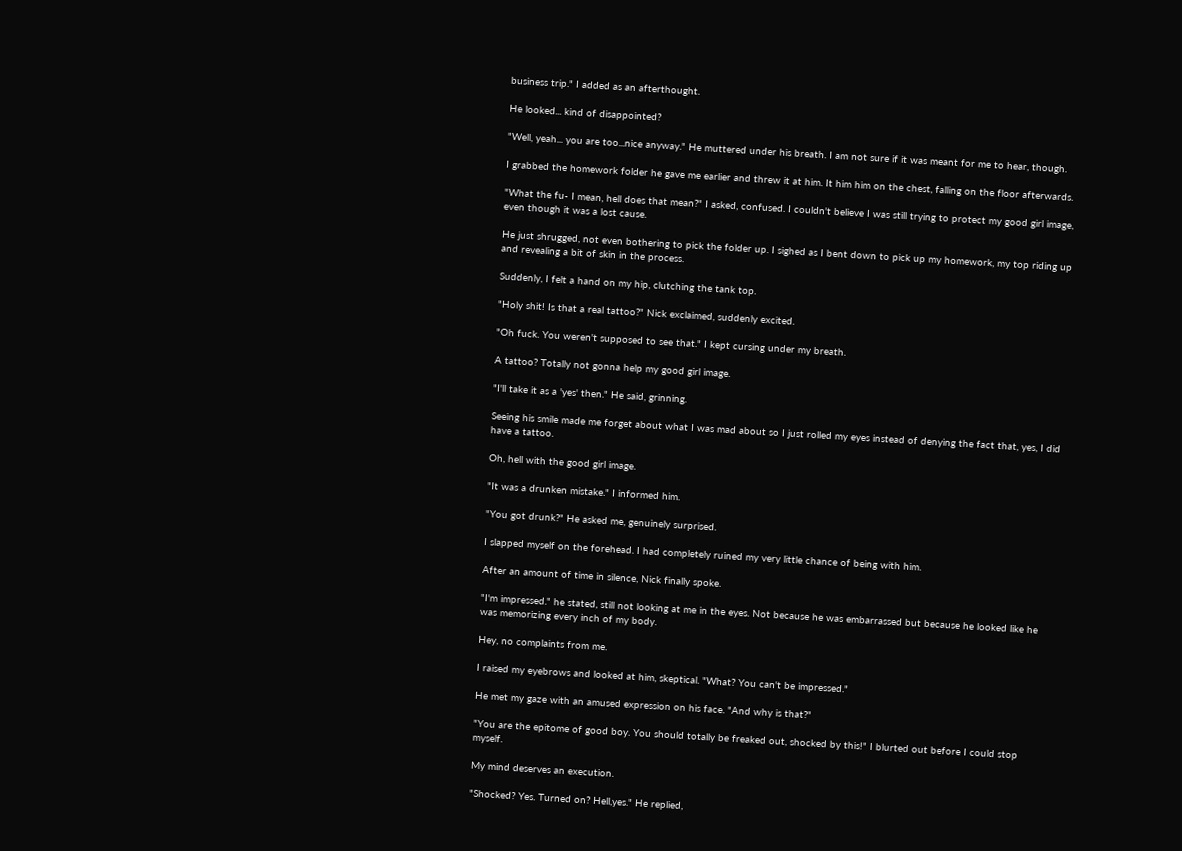business trip." I added as an afterthought.

He looked... kind of disappointed?

"Well, yeah... you are too...nice anyway." He muttered under his breath. I am not sure if it was meant for me to hear, though.

I grabbed the homework folder he gave me earlier and threw it at him. It him him on the chest, falling on the floor afterwards.

"What the fu- I mean, hell does that mean?" I asked, confused. I couldn't believe I was still trying to protect my good girl image, even though it was a lost cause.

He just shrugged, not even bothering to pick the folder up. I sighed as I bent down to pick up my homework, my top riding up and revealing a bit of skin in the process.

Suddenly, I felt a hand on my hip, clutching the tank top.

"Holy shit! Is that a real tattoo?" Nick exclaimed, suddenly excited.

"Oh fuck. You weren't supposed to see that." I kept cursing under my breath.

A tattoo? Totally not gonna help my good girl image.

"I'll take it as a 'yes' then." He said, grinning.

Seeing his smile made me forget about what I was mad about so I just rolled my eyes instead of denying the fact that, yes, I did have a tattoo.

Oh, hell with the good girl image.

"It was a drunken mistake." I informed him.

"You got drunk?" He asked me, genuinely surprised.

I slapped myself on the forehead. I had completely ruined my very little chance of being with him.

After an amount of time in silence, Nick finally spoke.

"I'm impressed." he stated, still not looking at me in the eyes. Not because he was embarrassed but because he looked like he was memorizing every inch of my body.

Hey, no complaints from me.

I raised my eyebrows and looked at him, skeptical. "What? You can't be impressed."

He met my gaze with an amused expression on his face. "And why is that?"

"You are the epitome of good boy. You should totally be freaked out, shocked by this!" I blurted out before I could stop myself.

My mind deserves an execution.

"Shocked? Yes. Turned on? Hell,yes." He replied,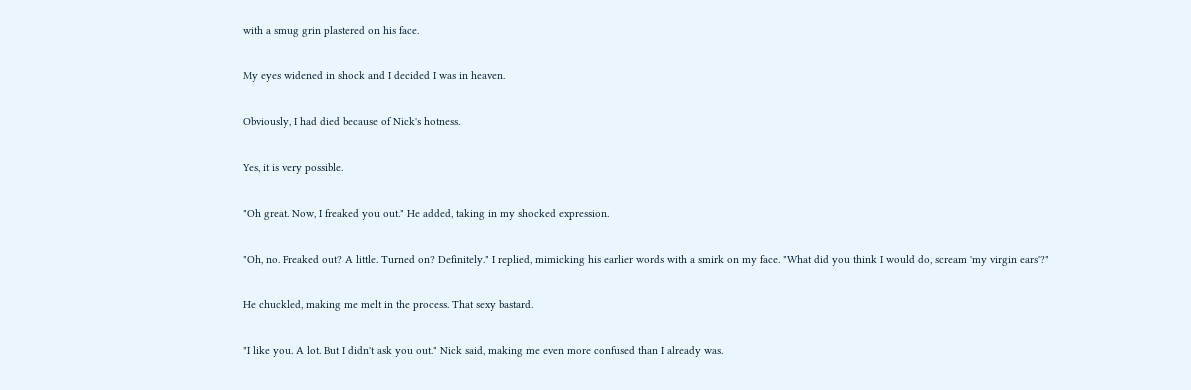with a smug grin plastered on his face.

My eyes widened in shock and I decided I was in heaven.

Obviously, I had died because of Nick's hotness.

Yes, it is very possible.

"Oh great. Now, I freaked you out." He added, taking in my shocked expression.

"Oh, no. Freaked out? A little. Turned on? Definitely." I replied, mimicking his earlier words with a smirk on my face. "What did you think I would do, scream 'my virgin ears'?"

He chuckled, making me melt in the process. That sexy bastard.

"I like you. A lot. But I didn't ask you out." Nick said, making me even more confused than I already was.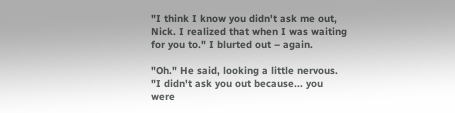"I think I know you didn't ask me out, Nick. I realized that when I was waiting for you to." I blurted out – again.

"Oh." He said, looking a little nervous. "I didn't ask you out because... you were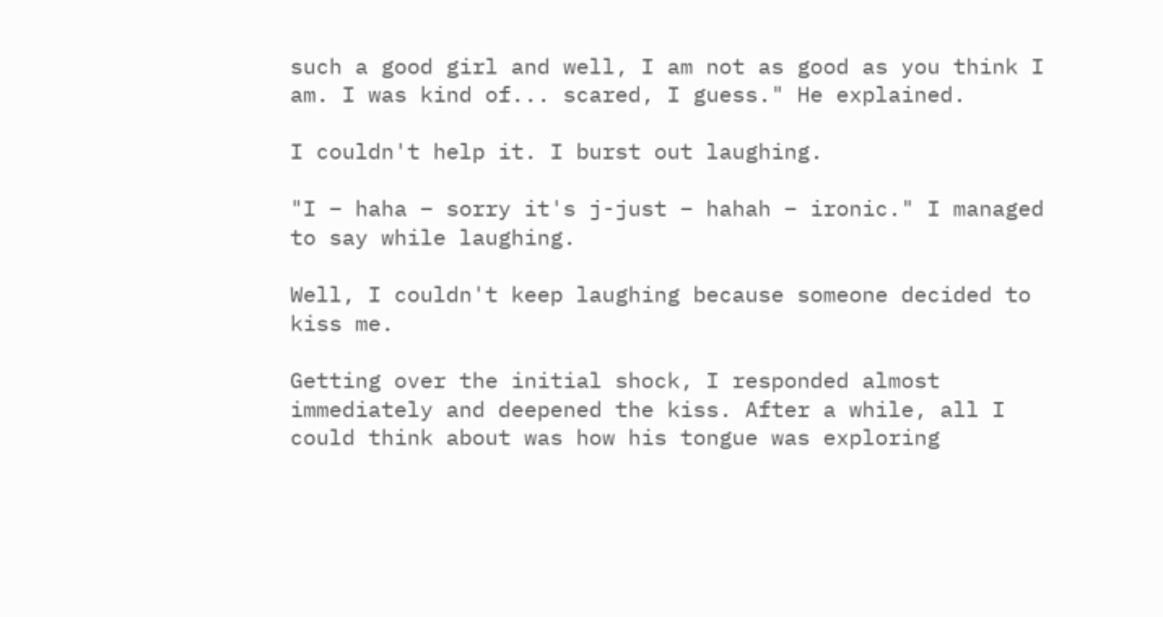such a good girl and well, I am not as good as you think I am. I was kind of... scared, I guess." He explained.

I couldn't help it. I burst out laughing.

"I – haha – sorry it's j-just – hahah – ironic." I managed to say while laughing.

Well, I couldn't keep laughing because someone decided to kiss me.

Getting over the initial shock, I responded almost immediately and deepened the kiss. After a while, all I could think about was how his tongue was exploring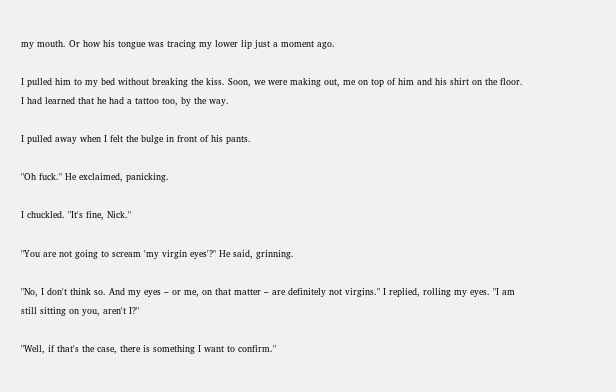my mouth. Or how his tongue was tracing my lower lip just a moment ago.

I pulled him to my bed without breaking the kiss. Soon, we were making out, me on top of him and his shirt on the floor. I had learned that he had a tattoo too, by the way.

I pulled away when I felt the bulge in front of his pants.

"Oh fuck." He exclaimed, panicking.

I chuckled. "It's fine, Nick."

"You are not going to scream 'my virgin eyes'?" He said, grinning.

"No, I don't think so. And my eyes – or me, on that matter – are definitely not virgins." I replied, rolling my eyes. "I am still sitting on you, aren't I?"

"Well, if that's the case, there is something I want to confirm."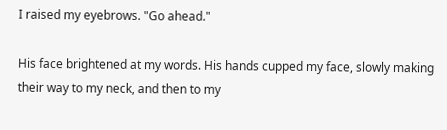I raised my eyebrows. "Go ahead."

His face brightened at my words. His hands cupped my face, slowly making their way to my neck, and then to my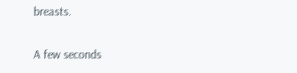breasts.

A few seconds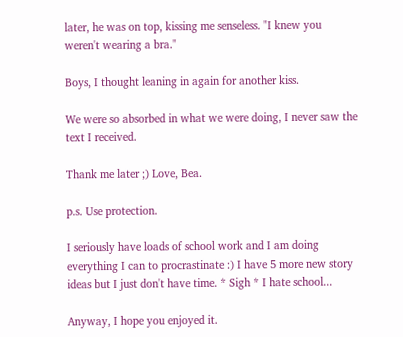later, he was on top, kissing me senseless. "I knew you weren't wearing a bra."

Boys, I thought leaning in again for another kiss.

We were so absorbed in what we were doing, I never saw the text I received.

Thank me later ;) Love, Bea.

p.s. Use protection.

I seriously have loads of school work and I am doing everything I can to procrastinate :) I have 5 more new story ideas but I just don't have time. * Sigh * I hate school...

Anyway, I hope you enjoyed it.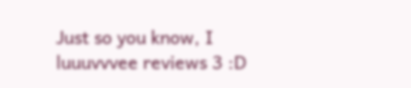Just so you know, I luuuvvvee reviews 3 :D